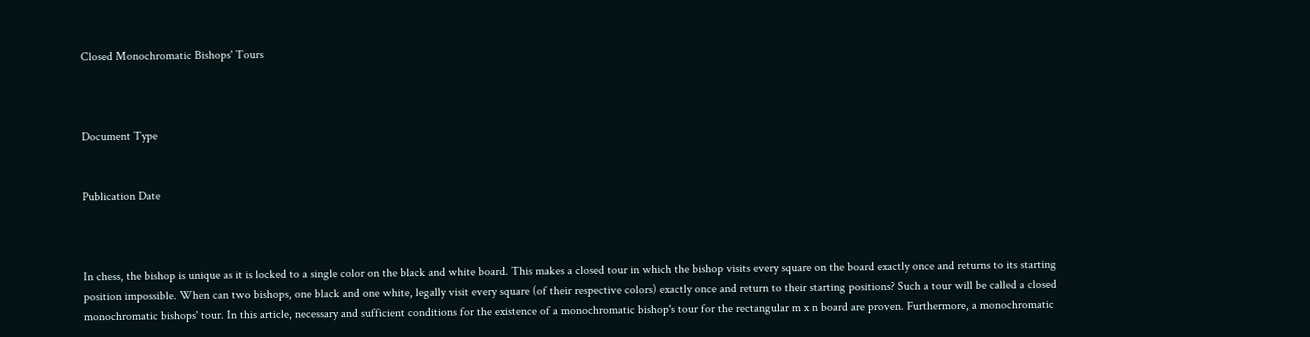Closed Monochromatic Bishops' Tours



Document Type


Publication Date



In chess, the bishop is unique as it is locked to a single color on the black and white board. This makes a closed tour in which the bishop visits every square on the board exactly once and returns to its starting position impossible. When can two bishops, one black and one white, legally visit every square (of their respective colors) exactly once and return to their starting positions? Such a tour will be called a closed monochromatic bishops' tour. In this article, necessary and sufficient conditions for the existence of a monochromatic bishop's tour for the rectangular m x n board are proven. Furthermore, a monochromatic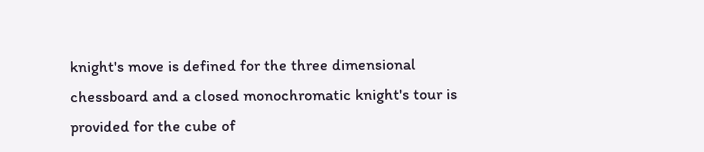knight's move is defined for the three dimensional chessboard and a closed monochromatic knight's tour is provided for the cube of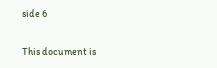side 6

This document is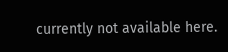currently not available here.